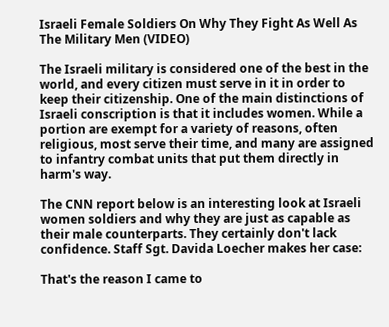Israeli Female Soldiers On Why They Fight As Well As The Military Men (VIDEO)

The Israeli military is considered one of the best in the world, and every citizen must serve in it in order to keep their citizenship. One of the main distinctions of Israeli conscription is that it includes women. While a portion are exempt for a variety of reasons, often religious, most serve their time, and many are assigned to infantry combat units that put them directly in harm's way.

The CNN report below is an interesting look at Israeli women soldiers and why they are just as capable as their male counterparts. They certainly don't lack confidence. Staff Sgt. Davida Loecher makes her case:

That's the reason I came to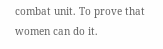combat unit. To prove that women can do it.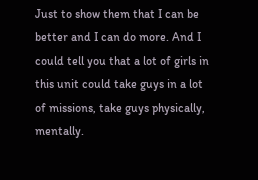Just to show them that I can be better and I can do more. And I could tell you that a lot of girls in this unit could take guys in a lot of missions, take guys physically, mentally.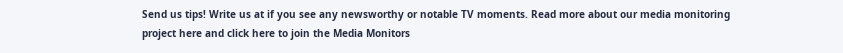Send us tips! Write us at if you see any newsworthy or notable TV moments. Read more about our media monitoring project here and click here to join the Media Monitors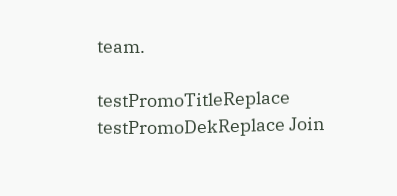team.

testPromoTitleReplace testPromoDekReplace Join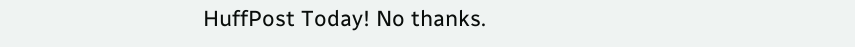HuffPost Today! No thanks.